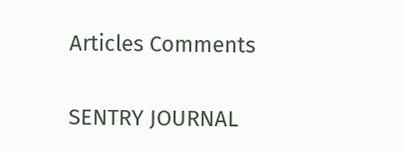Articles Comments

SENTRY JOURNAL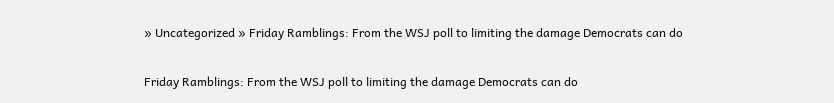» Uncategorized » Friday Ramblings: From the WSJ poll to limiting the damage Democrats can do

Friday Ramblings: From the WSJ poll to limiting the damage Democrats can do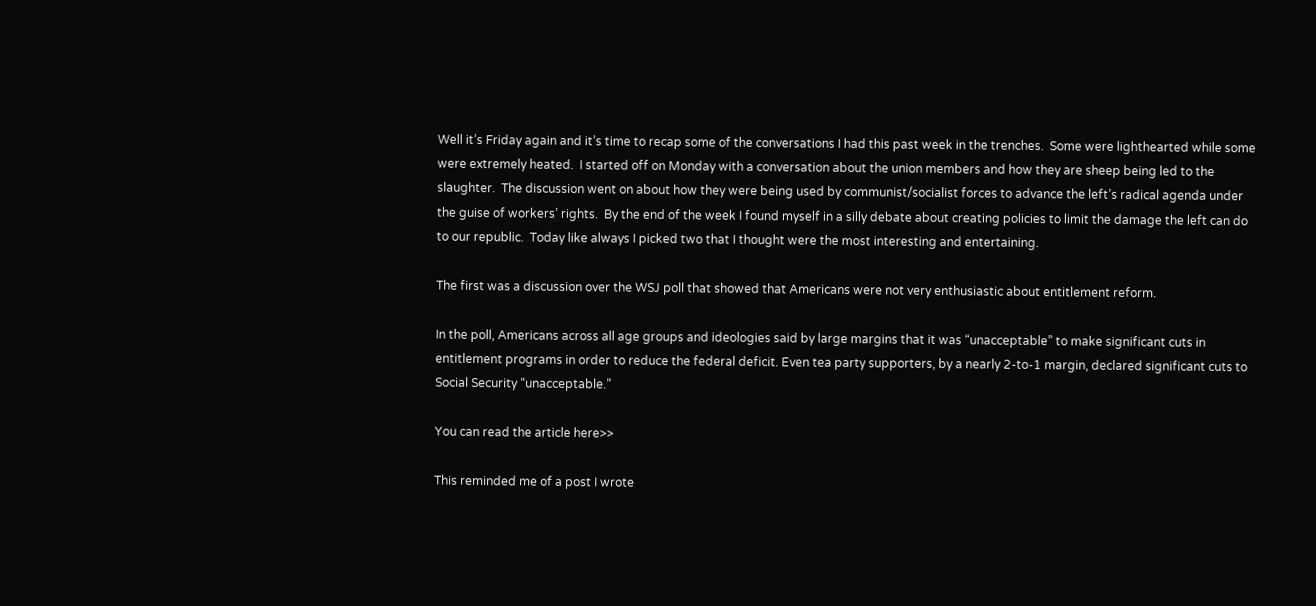Well it’s Friday again and it’s time to recap some of the conversations I had this past week in the trenches.  Some were lighthearted while some were extremely heated.  I started off on Monday with a conversation about the union members and how they are sheep being led to the slaughter.  The discussion went on about how they were being used by communist/socialist forces to advance the left’s radical agenda under the guise of workers’ rights.  By the end of the week I found myself in a silly debate about creating policies to limit the damage the left can do to our republic.  Today like always I picked two that I thought were the most interesting and entertaining.

The first was a discussion over the WSJ poll that showed that Americans were not very enthusiastic about entitlement reform.

In the poll, Americans across all age groups and ideologies said by large margins that it was “unacceptable” to make significant cuts in entitlement programs in order to reduce the federal deficit. Even tea party supporters, by a nearly 2-to-1 margin, declared significant cuts to Social Security “unacceptable.”

You can read the article here>>

This reminded me of a post I wrote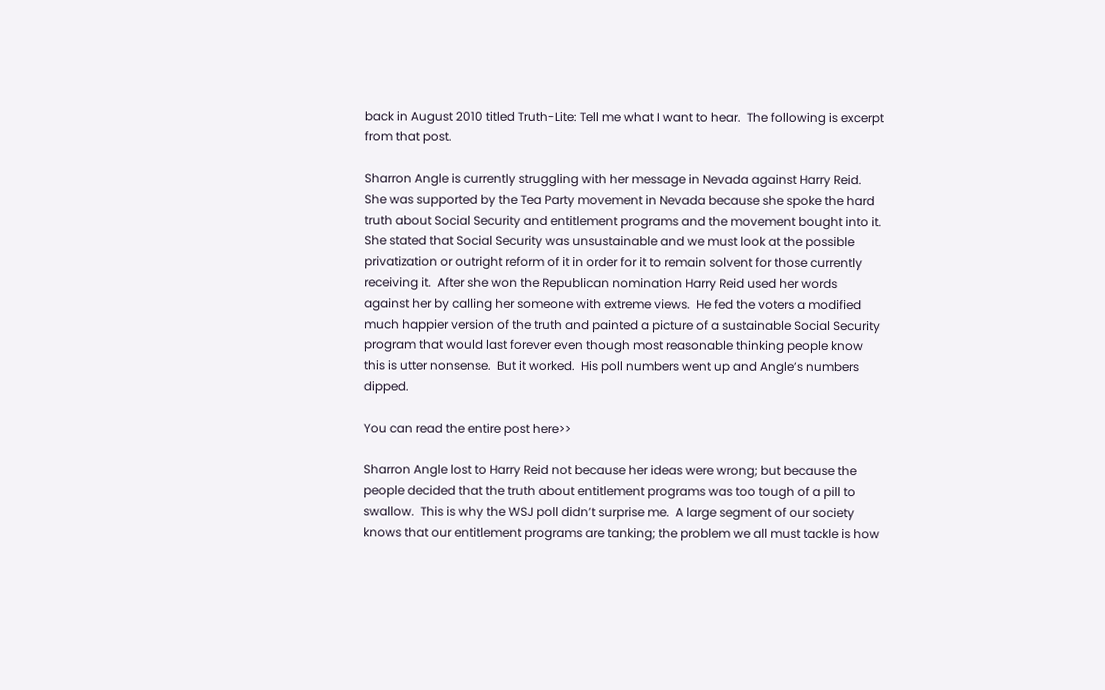back in August 2010 titled Truth-Lite: Tell me what I want to hear.  The following is excerpt from that post.

Sharron Angle is currently struggling with her message in Nevada against Harry Reid.  She was supported by the Tea Party movement in Nevada because she spoke the hard truth about Social Security and entitlement programs and the movement bought into it.  She stated that Social Security was unsustainable and we must look at the possible privatization or outright reform of it in order for it to remain solvent for those currently receiving it.  After she won the Republican nomination Harry Reid used her words against her by calling her someone with extreme views.  He fed the voters a modified much happier version of the truth and painted a picture of a sustainable Social Security program that would last forever even though most reasonable thinking people know this is utter nonsense.  But it worked.  His poll numbers went up and Angle’s numbers dipped.

You can read the entire post here>>

Sharron Angle lost to Harry Reid not because her ideas were wrong; but because the people decided that the truth about entitlement programs was too tough of a pill to swallow.  This is why the WSJ poll didn’t surprise me.  A large segment of our society knows that our entitlement programs are tanking; the problem we all must tackle is how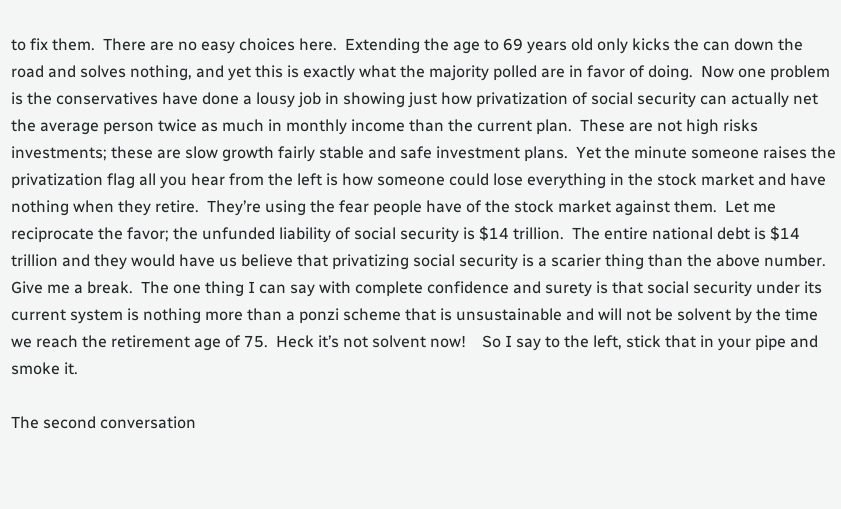to fix them.  There are no easy choices here.  Extending the age to 69 years old only kicks the can down the road and solves nothing, and yet this is exactly what the majority polled are in favor of doing.  Now one problem is the conservatives have done a lousy job in showing just how privatization of social security can actually net the average person twice as much in monthly income than the current plan.  These are not high risks investments; these are slow growth fairly stable and safe investment plans.  Yet the minute someone raises the privatization flag all you hear from the left is how someone could lose everything in the stock market and have nothing when they retire.  They’re using the fear people have of the stock market against them.  Let me reciprocate the favor; the unfunded liability of social security is $14 trillion.  The entire national debt is $14 trillion and they would have us believe that privatizing social security is a scarier thing than the above number.  Give me a break.  The one thing I can say with complete confidence and surety is that social security under its current system is nothing more than a ponzi scheme that is unsustainable and will not be solvent by the time we reach the retirement age of 75.  Heck it’s not solvent now!    So I say to the left, stick that in your pipe and smoke it.

The second conversation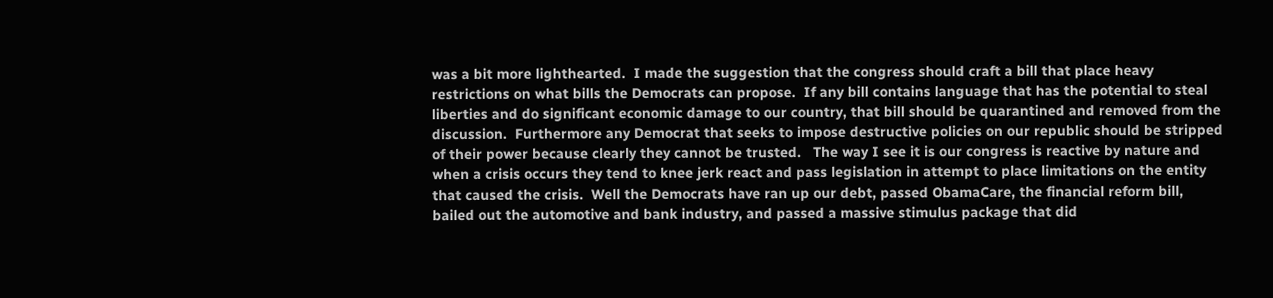was a bit more lighthearted.  I made the suggestion that the congress should craft a bill that place heavy restrictions on what bills the Democrats can propose.  If any bill contains language that has the potential to steal liberties and do significant economic damage to our country, that bill should be quarantined and removed from the discussion.  Furthermore any Democrat that seeks to impose destructive policies on our republic should be stripped of their power because clearly they cannot be trusted.   The way I see it is our congress is reactive by nature and when a crisis occurs they tend to knee jerk react and pass legislation in attempt to place limitations on the entity that caused the crisis.  Well the Democrats have ran up our debt, passed ObamaCare, the financial reform bill, bailed out the automotive and bank industry, and passed a massive stimulus package that did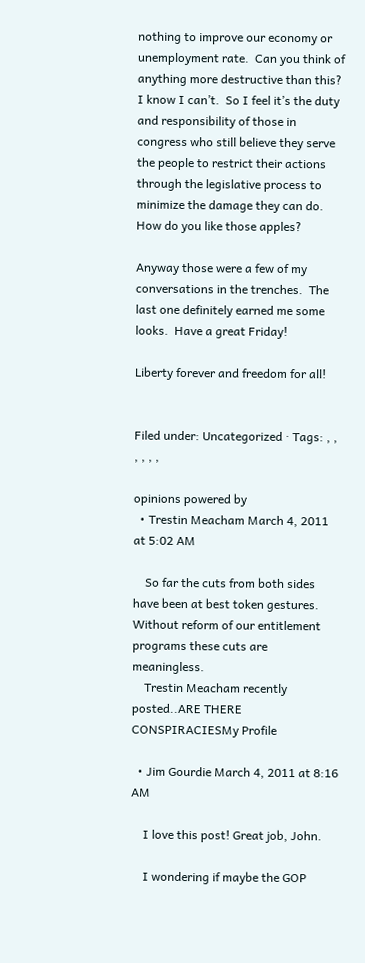nothing to improve our economy or unemployment rate.  Can you think of anything more destructive than this?  I know I can’t.  So I feel it’s the duty and responsibility of those in congress who still believe they serve the people to restrict their actions through the legislative process to minimize the damage they can do.  How do you like those apples?

Anyway those were a few of my conversations in the trenches.  The last one definitely earned me some looks.  Have a great Friday!

Liberty forever and freedom for all!


Filed under: Uncategorized · Tags: , , , , , ,

opinions powered by
  • Trestin Meacham March 4, 2011 at 5:02 AM

    So far the cuts from both sides have been at best token gestures. Without reform of our entitlement programs these cuts are meaningless.
    Trestin Meacham recently posted..ARE THERE CONSPIRACIESMy Profile

  • Jim Gourdie March 4, 2011 at 8:16 AM

    I love this post! Great job, John.

    I wondering if maybe the GOP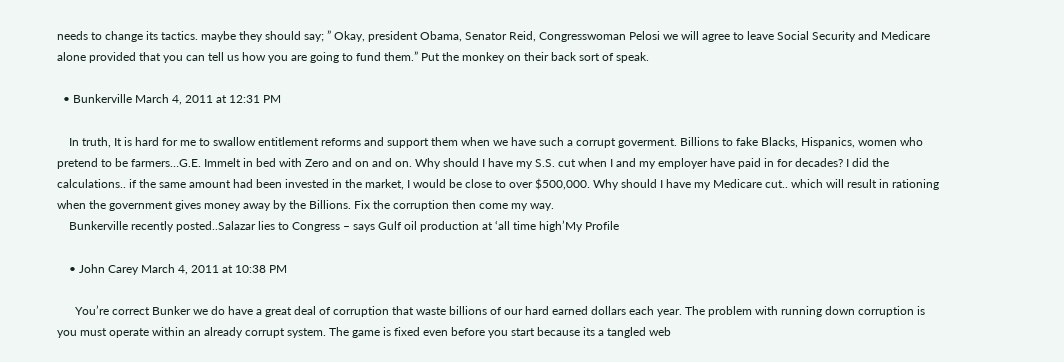needs to change its tactics. maybe they should say; ” Okay, president Obama, Senator Reid, Congresswoman Pelosi we will agree to leave Social Security and Medicare alone provided that you can tell us how you are going to fund them.” Put the monkey on their back sort of speak.

  • Bunkerville March 4, 2011 at 12:31 PM

    In truth, It is hard for me to swallow entitlement reforms and support them when we have such a corrupt goverment. Billions to fake Blacks, Hispanics, women who pretend to be farmers…G.E. Immelt in bed with Zero and on and on. Why should I have my S.S. cut when I and my employer have paid in for decades? I did the calculations.. if the same amount had been invested in the market, I would be close to over $500,000. Why should I have my Medicare cut.. which will result in rationing when the government gives money away by the Billions. Fix the corruption then come my way.
    Bunkerville recently posted..Salazar lies to Congress – says Gulf oil production at ‘all time high’My Profile

    • John Carey March 4, 2011 at 10:38 PM

      You’re correct Bunker we do have a great deal of corruption that waste billions of our hard earned dollars each year. The problem with running down corruption is you must operate within an already corrupt system. The game is fixed even before you start because its a tangled web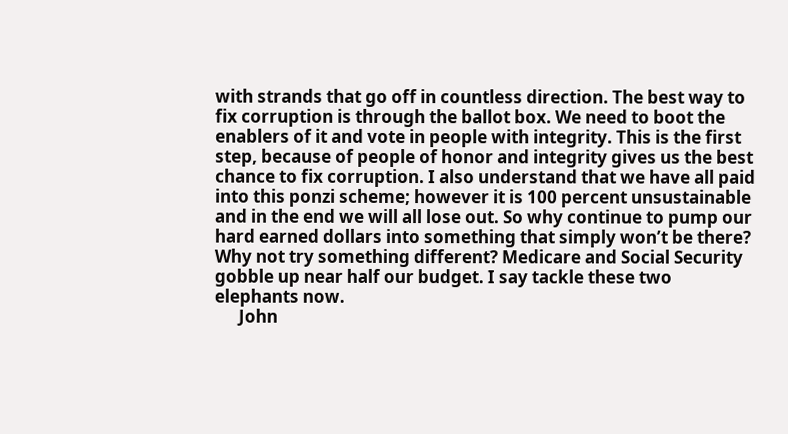with strands that go off in countless direction. The best way to fix corruption is through the ballot box. We need to boot the enablers of it and vote in people with integrity. This is the first step, because of people of honor and integrity gives us the best chance to fix corruption. I also understand that we have all paid into this ponzi scheme; however it is 100 percent unsustainable and in the end we will all lose out. So why continue to pump our hard earned dollars into something that simply won’t be there? Why not try something different? Medicare and Social Security gobble up near half our budget. I say tackle these two elephants now.
      John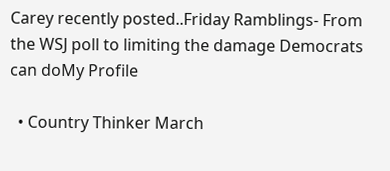Carey recently posted..Friday Ramblings- From the WSJ poll to limiting the damage Democrats can doMy Profile

  • Country Thinker March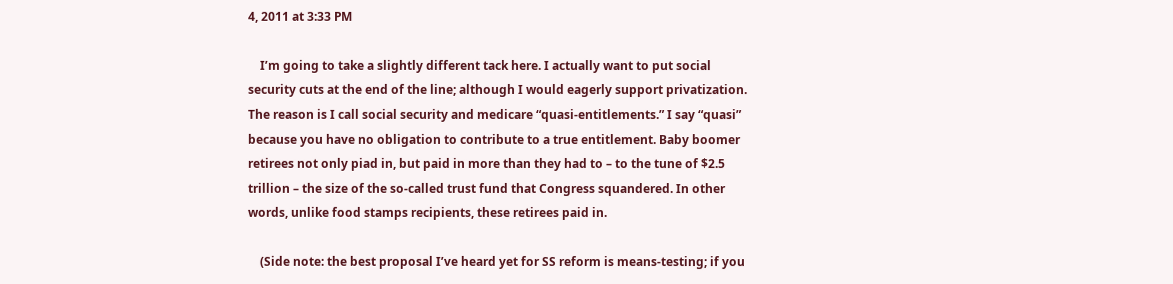4, 2011 at 3:33 PM

    I’m going to take a slightly different tack here. I actually want to put social security cuts at the end of the line; although I would eagerly support privatization. The reason is I call social security and medicare “quasi-entitlements.” I say “quasi” because you have no obligation to contribute to a true entitlement. Baby boomer retirees not only piad in, but paid in more than they had to – to the tune of $2.5 trillion – the size of the so-called trust fund that Congress squandered. In other words, unlike food stamps recipients, these retirees paid in.

    (Side note: the best proposal I’ve heard yet for SS reform is means-testing; if you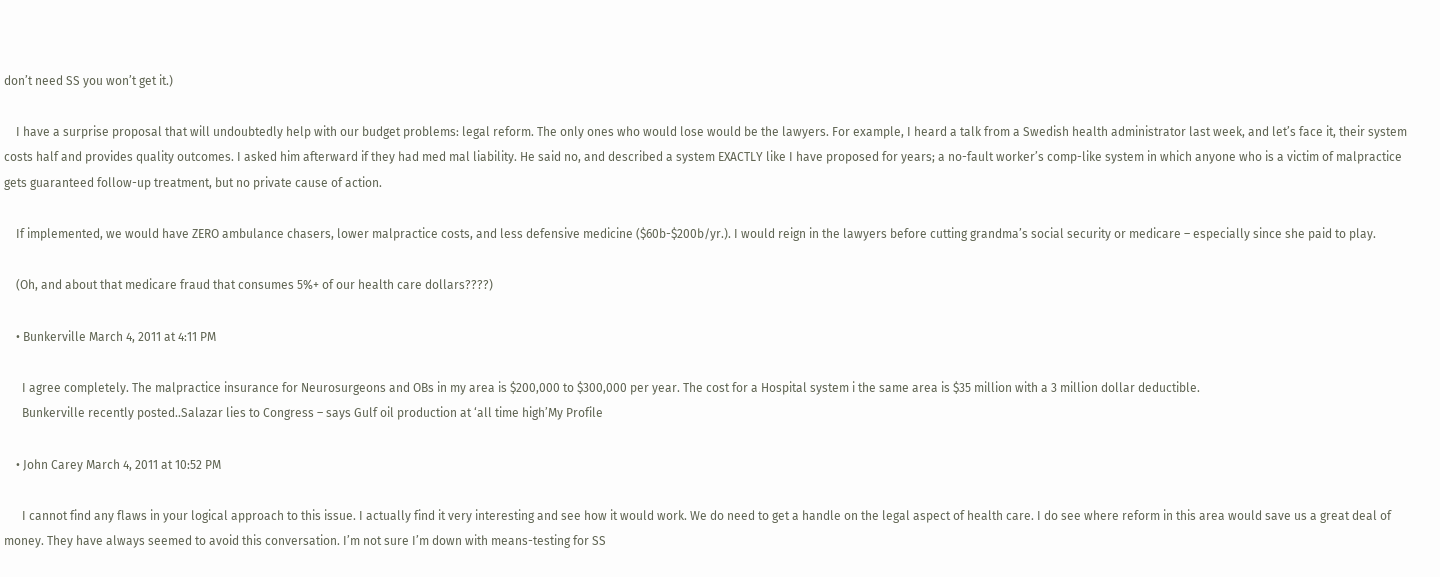don’t need SS you won’t get it.)

    I have a surprise proposal that will undoubtedly help with our budget problems: legal reform. The only ones who would lose would be the lawyers. For example, I heard a talk from a Swedish health administrator last week, and let’s face it, their system costs half and provides quality outcomes. I asked him afterward if they had med mal liability. He said no, and described a system EXACTLY like I have proposed for years; a no-fault worker’s comp-like system in which anyone who is a victim of malpractice gets guaranteed follow-up treatment, but no private cause of action.

    If implemented, we would have ZERO ambulance chasers, lower malpractice costs, and less defensive medicine ($60b-$200b/yr.). I would reign in the lawyers before cutting grandma’s social security or medicare – especially since she paid to play.

    (Oh, and about that medicare fraud that consumes 5%+ of our health care dollars????)

    • Bunkerville March 4, 2011 at 4:11 PM

      I agree completely. The malpractice insurance for Neurosurgeons and OBs in my area is $200,000 to $300,000 per year. The cost for a Hospital system i the same area is $35 million with a 3 million dollar deductible.
      Bunkerville recently posted..Salazar lies to Congress – says Gulf oil production at ‘all time high’My Profile

    • John Carey March 4, 2011 at 10:52 PM

      I cannot find any flaws in your logical approach to this issue. I actually find it very interesting and see how it would work. We do need to get a handle on the legal aspect of health care. I do see where reform in this area would save us a great deal of money. They have always seemed to avoid this conversation. I’m not sure I’m down with means-testing for SS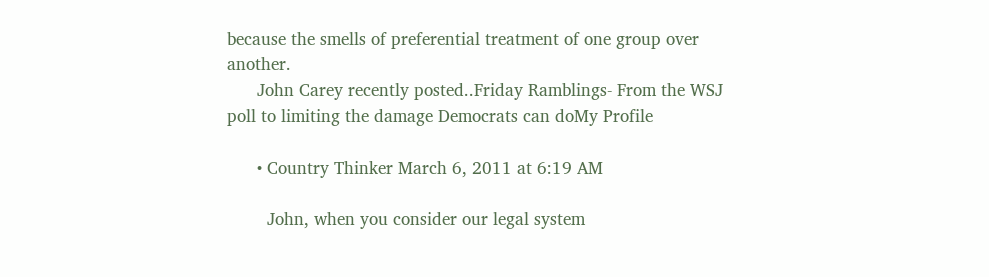because the smells of preferential treatment of one group over another.
      John Carey recently posted..Friday Ramblings- From the WSJ poll to limiting the damage Democrats can doMy Profile

      • Country Thinker March 6, 2011 at 6:19 AM

        John, when you consider our legal system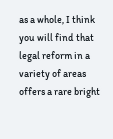as a whole, I think you will find that legal reform in a variety of areas offers a rare bright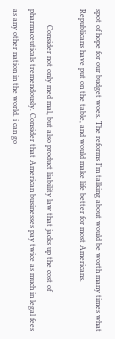spot of hope for our budget woes. The reforms I’m talking about would be worth many times what Republicans have put on the table, and would make life better for most Americans.

        Consider not only med mal, but also product liability law that jacks up the cost of pharmaceuticals tremendously. Consider that American businesses pay twice as much in legal fees as any other nation in the world. i can go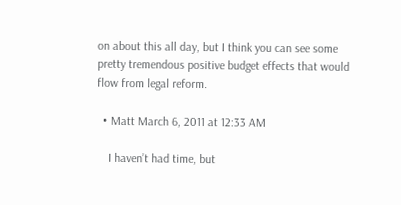on about this all day, but I think you can see some pretty tremendous positive budget effects that would flow from legal reform.

  • Matt March 6, 2011 at 12:33 AM

    I haven’t had time, but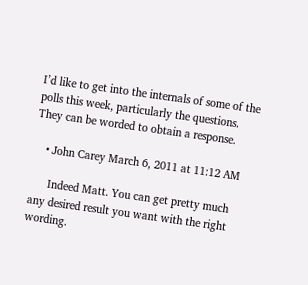I’d like to get into the internals of some of the polls this week, particularly the questions. They can be worded to obtain a response.

    • John Carey March 6, 2011 at 11:12 AM

      Indeed Matt. You can get pretty much any desired result you want with the right wording.